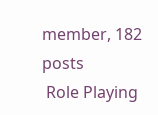member, 182 posts
 Role Playing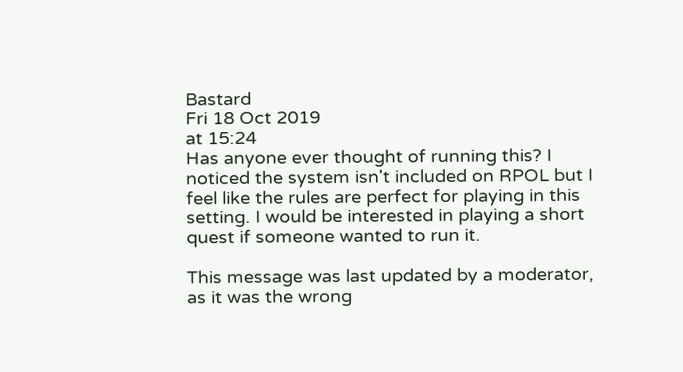Bastard
Fri 18 Oct 2019
at 15:24
Has anyone ever thought of running this? I noticed the system isn't included on RPOL but I feel like the rules are perfect for playing in this setting. I would be interested in playing a short quest if someone wanted to run it.

This message was last updated by a moderator, as it was the wrong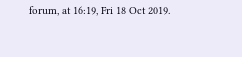forum, at 16:19, Fri 18 Oct 2019.